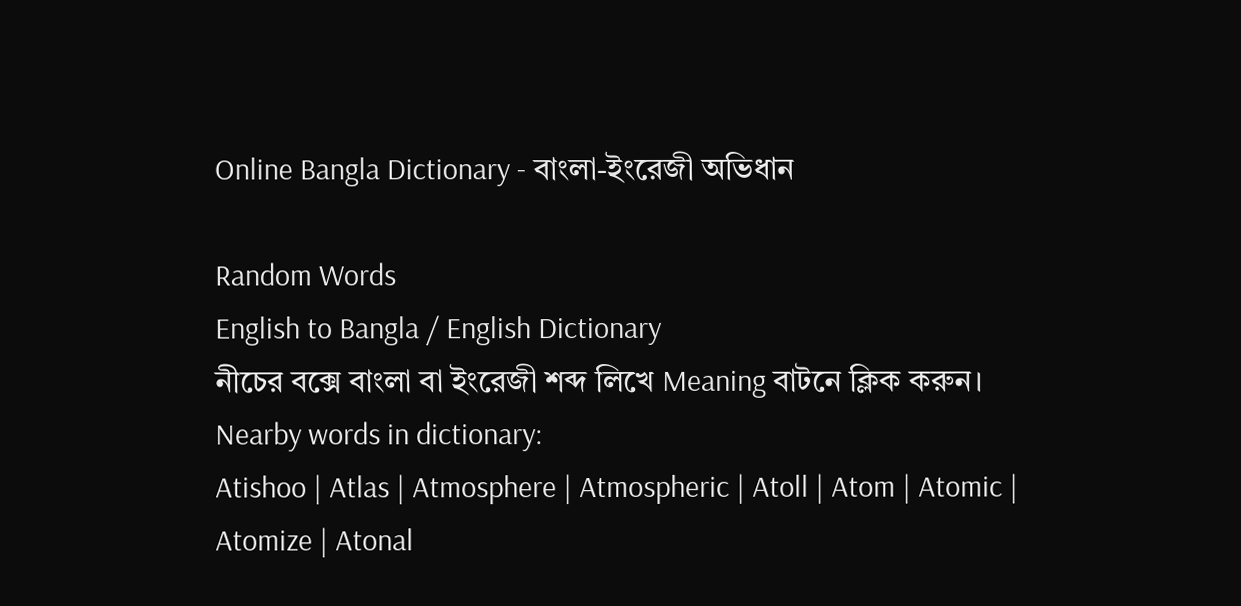Online Bangla Dictionary - বাংলা-ইংরেজী অভিধান

Random Words
English to Bangla / English Dictionary
নীচের বক্সে বাংলা বা ইংরেজী শব্দ লিখে Meaning বাটনে ক্লিক করুন।
Nearby words in dictionary:
Atishoo | Atlas | Atmosphere | Atmospheric | Atoll | Atom | Atomic | Atomize | Atonal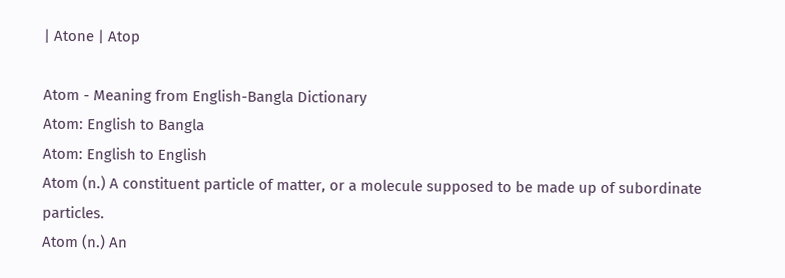| Atone | Atop

Atom - Meaning from English-Bangla Dictionary
Atom: English to Bangla
Atom: English to English
Atom (n.) A constituent particle of matter, or a molecule supposed to be made up of subordinate particles.
Atom (n.) An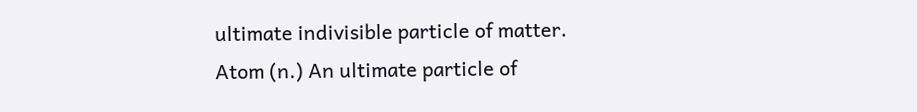ultimate indivisible particle of matter.
Atom (n.) An ultimate particle of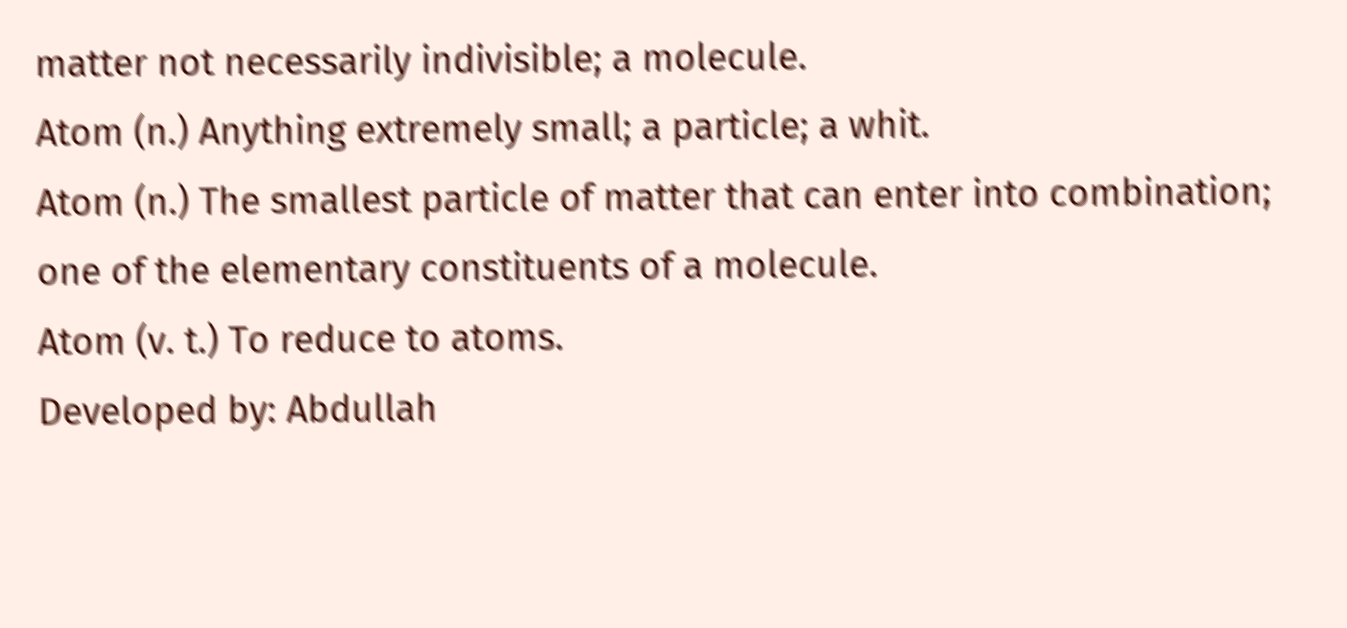matter not necessarily indivisible; a molecule.
Atom (n.) Anything extremely small; a particle; a whit.
Atom (n.) The smallest particle of matter that can enter into combination; one of the elementary constituents of a molecule.
Atom (v. t.) To reduce to atoms.
Developed by: Abdullah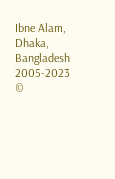Ibne Alam, Dhaka, Bangladesh
2005-2023 ©